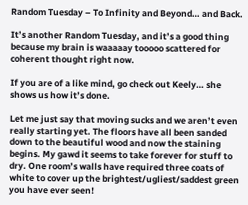Random Tuesday – To Infinity and Beyond… and Back.

It’s another Random Tuesday, and it’s a good thing because my brain is waaaaay tooooo scattered for coherent thought right now.

If you are of a like mind, go check out Keely… she shows us how it’s done.

Let me just say that moving sucks and we aren’t even really starting yet. The floors have all been sanded down to the beautiful wood and now the staining begins. My gawd it seems to take forever for stuff to dry. One room’s walls have required three coats of white to cover up the brightest/ugliest/saddest green you have ever seen!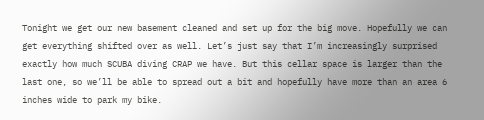Tonight we get our new basement cleaned and set up for the big move. Hopefully we can get everything shifted over as well. Let’s just say that I’m increasingly surprised exactly how much SCUBA diving CRAP we have. But this cellar space is larger than the last one, so we’ll be able to spread out a bit and hopefully have more than an area 6 inches wide to park my bike.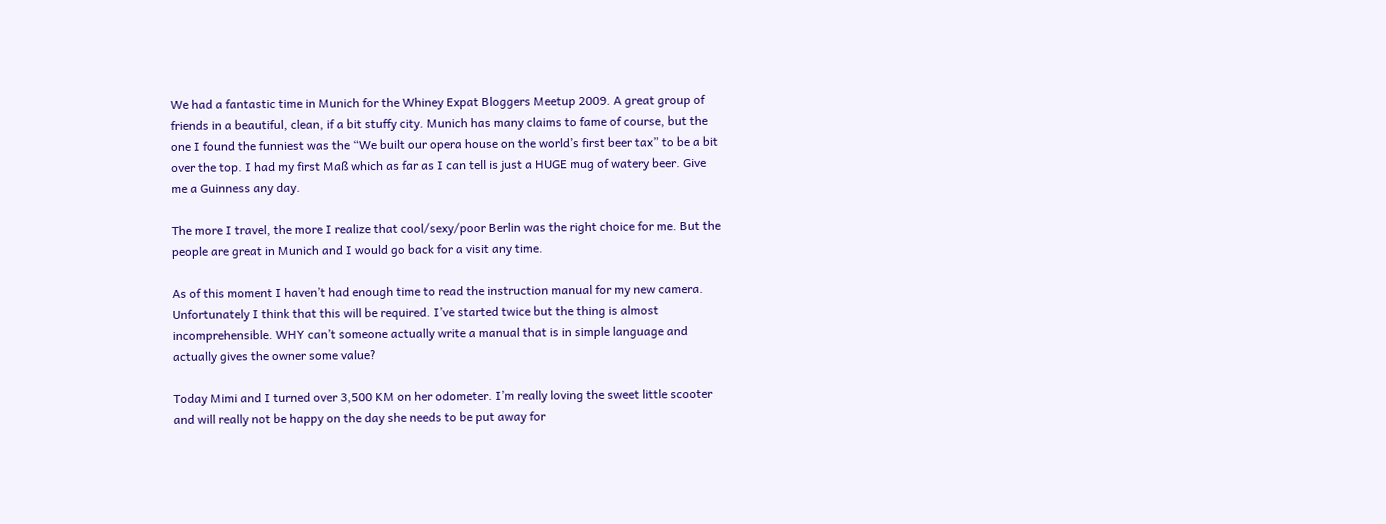We had a fantastic time in Munich for the Whiney Expat Bloggers Meetup 2009. A great group of friends in a beautiful, clean, if a bit stuffy city. Munich has many claims to fame of course, but the one I found the funniest was the “We built our opera house on the world’s first beer tax” to be a bit over the top. I had my first Maß which as far as I can tell is just a HUGE mug of watery beer. Give me a Guinness any day.

The more I travel, the more I realize that cool/sexy/poor Berlin was the right choice for me. But the people are great in Munich and I would go back for a visit any time.

As of this moment I haven’t had enough time to read the instruction manual for my new camera. Unfortunately I think that this will be required. I’ve started twice but the thing is almost incomprehensible. WHY can’t someone actually write a manual that is in simple language and actually gives the owner some value?

Today Mimi and I turned over 3,500 KM on her odometer. I’m really loving the sweet little scooter and will really not be happy on the day she needs to be put away for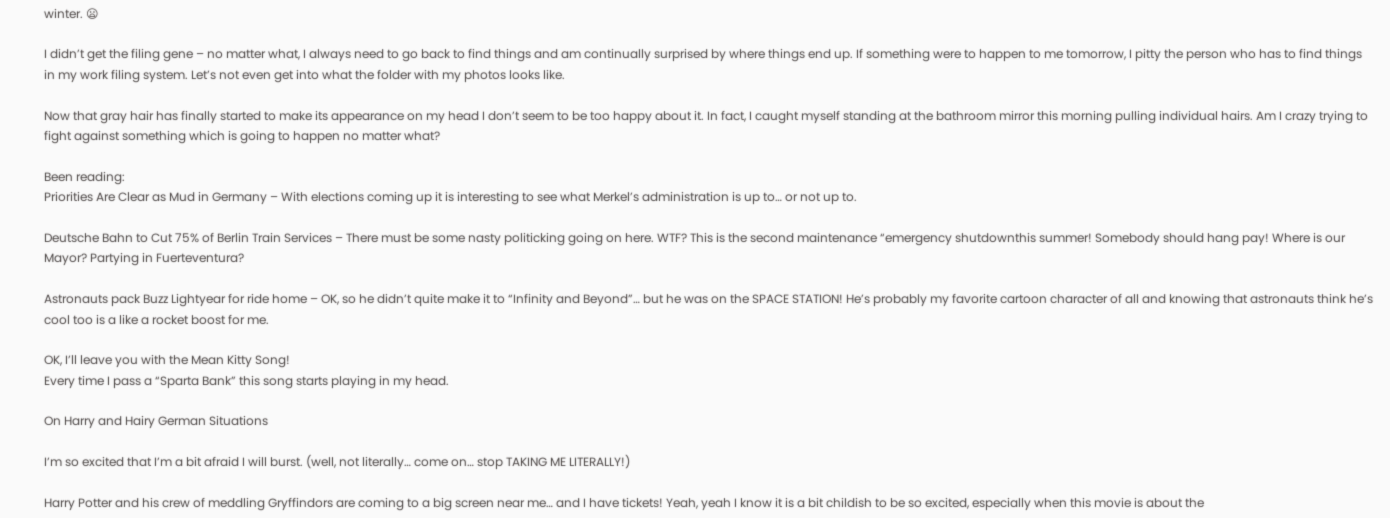winter. 😦

I didn’t get the filing gene – no matter what, I always need to go back to find things and am continually surprised by where things end up. If something were to happen to me tomorrow, I pitty the person who has to find things in my work filing system. Let’s not even get into what the folder with my photos looks like.

Now that gray hair has finally started to make its appearance on my head I don’t seem to be too happy about it. In fact, I caught myself standing at the bathroom mirror this morning pulling individual hairs. Am I crazy trying to fight against something which is going to happen no matter what?

Been reading:
Priorities Are Clear as Mud in Germany – With elections coming up it is interesting to see what Merkel’s administration is up to… or not up to.

Deutsche Bahn to Cut 75% of Berlin Train Services – There must be some nasty politicking going on here. WTF? This is the second maintenance “emergency shutdownthis summer! Somebody should hang pay! Where is our Mayor? Partying in Fuerteventura?

Astronauts pack Buzz Lightyear for ride home – OK, so he didn’t quite make it to “Infinity and Beyond”… but he was on the SPACE STATION! He’s probably my favorite cartoon character of all and knowing that astronauts think he’s cool too is a like a rocket boost for me.

OK, I’ll leave you with the Mean Kitty Song!
Every time I pass a “Sparta Bank” this song starts playing in my head.

On Harry and Hairy German Situations

I’m so excited that I’m a bit afraid I will burst. (well, not literally… come on… stop TAKING ME LITERALLY!)

Harry Potter and his crew of meddling Gryffindors are coming to a big screen near me… and I have tickets! Yeah, yeah I know it is a bit childish to be so excited, especially when this movie is about the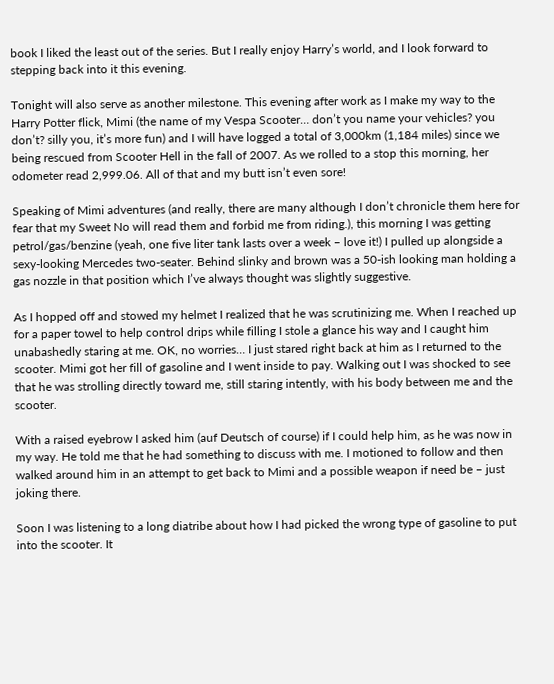book I liked the least out of the series. But I really enjoy Harry’s world, and I look forward to stepping back into it this evening.

Tonight will also serve as another milestone. This evening after work as I make my way to the Harry Potter flick, Mimi (the name of my Vespa Scooter… don’t you name your vehicles? you don’t? silly you, it’s more fun) and I will have logged a total of 3,000km (1,184 miles) since we being rescued from Scooter Hell in the fall of 2007. As we rolled to a stop this morning, her odometer read 2,999.06. All of that and my butt isn’t even sore!

Speaking of Mimi adventures (and really, there are many although I don’t chronicle them here for fear that my Sweet No will read them and forbid me from riding.), this morning I was getting petrol/gas/benzine (yeah, one five liter tank lasts over a week – love it!) I pulled up alongside a sexy-looking Mercedes two-seater. Behind slinky and brown was a 50-ish looking man holding a gas nozzle in that position which I’ve always thought was slightly suggestive.

As I hopped off and stowed my helmet I realized that he was scrutinizing me. When I reached up for a paper towel to help control drips while filling I stole a glance his way and I caught him unabashedly staring at me. OK, no worries… I just stared right back at him as I returned to the scooter. Mimi got her fill of gasoline and I went inside to pay. Walking out I was shocked to see that he was strolling directly toward me, still staring intently, with his body between me and the scooter.

With a raised eyebrow I asked him (auf Deutsch of course) if I could help him, as he was now in my way. He told me that he had something to discuss with me. I motioned to follow and then walked around him in an attempt to get back to Mimi and a possible weapon if need be – just joking there.

Soon I was listening to a long diatribe about how I had picked the wrong type of gasoline to put into the scooter. It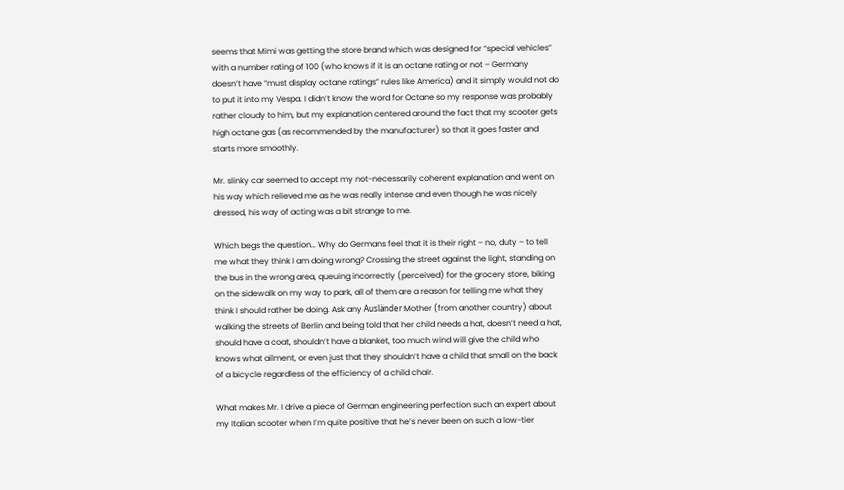seems that Mimi was getting the store brand which was designed for “special vehicles” with a number rating of 100 (who knows if it is an octane rating or not – Germany doesn’t have “must display octane ratings” rules like America) and it simply would not do to put it into my Vespa. I didn’t know the word for Octane so my response was probably rather cloudy to him, but my explanation centered around the fact that my scooter gets high octane gas (as recommended by the manufacturer) so that it goes faster and starts more smoothly.

Mr. slinky car seemed to accept my not-necessarily coherent explanation and went on his way which relieved me as he was really intense and even though he was nicely dressed, his way of acting was a bit strange to me.

Which begs the question… Why do Germans feel that it is their right – no, duty – to tell me what they think I am doing wrong? Crossing the street against the light, standing on the bus in the wrong area, queuing incorrectly (perceived) for the grocery store, biking on the sidewalk on my way to park, all of them are a reason for telling me what they think I should rather be doing. Ask any Ausländer Mother (from another country) about walking the streets of Berlin and being told that her child needs a hat, doesn’t need a hat, should have a coat, shouldn’t have a blanket, too much wind will give the child who knows what ailment, or even just that they shouldn’t have a child that small on the back of a bicycle regardless of the efficiency of a child chair.

What makes Mr. I drive a piece of German engineering perfection such an expert about my Italian scooter when I’m quite positive that he’s never been on such a low-tier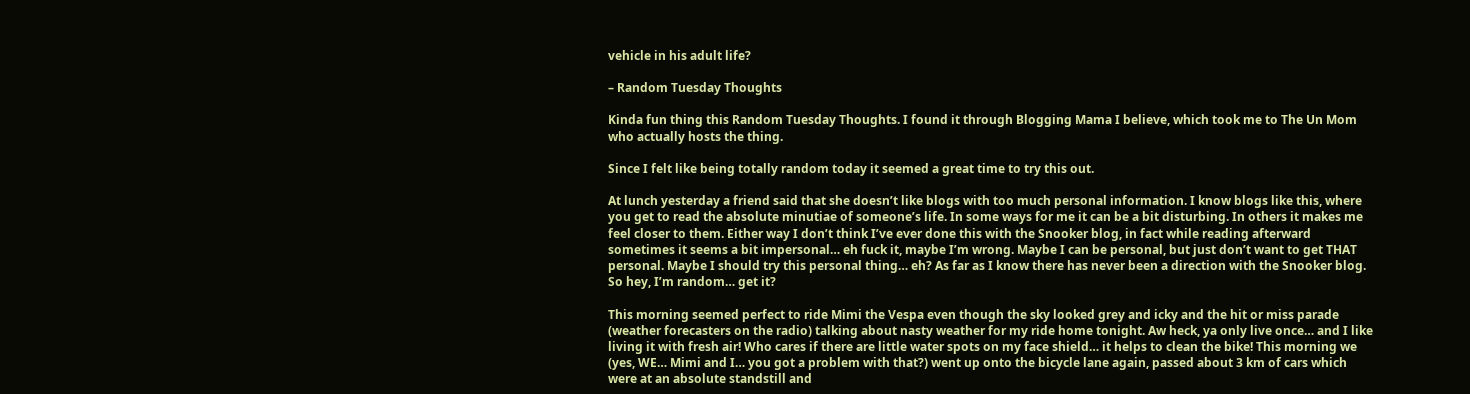vehicle in his adult life?

– Random Tuesday Thoughts

Kinda fun thing this Random Tuesday Thoughts. I found it through Blogging Mama I believe, which took me to The Un Mom who actually hosts the thing.

Since I felt like being totally random today it seemed a great time to try this out.

At lunch yesterday a friend said that she doesn’t like blogs with too much personal information. I know blogs like this, where you get to read the absolute minutiae of someone’s life. In some ways for me it can be a bit disturbing. In others it makes me feel closer to them. Either way I don’t think I’ve ever done this with the Snooker blog, in fact while reading afterward sometimes it seems a bit impersonal… eh fuck it, maybe I’m wrong. Maybe I can be personal, but just don’t want to get THAT personal. Maybe I should try this personal thing… eh? As far as I know there has never been a direction with the Snooker blog. So hey, I’m random… get it?

This morning seemed perfect to ride Mimi the Vespa even though the sky looked grey and icky and the hit or miss parade (weather forecasters on the radio) talking about nasty weather for my ride home tonight. Aw heck, ya only live once… and I like living it with fresh air! Who cares if there are little water spots on my face shield… it helps to clean the bike! This morning we (yes, WE… Mimi and I… you got a problem with that?) went up onto the bicycle lane again, passed about 3 km of cars which were at an absolute standstill and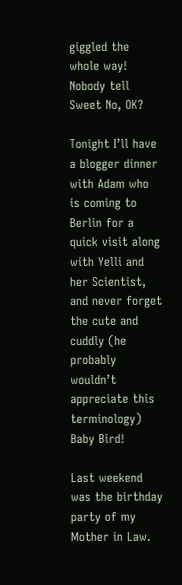giggled the whole way! Nobody tell Sweet No, OK?

Tonight I’ll have a blogger dinner with Adam who is coming to Berlin for a quick visit along with Yelli and her Scientist, and never forget the cute and cuddly (he probably wouldn’t appreciate this terminology) Baby Bird!

Last weekend was the birthday party of my Mother in Law.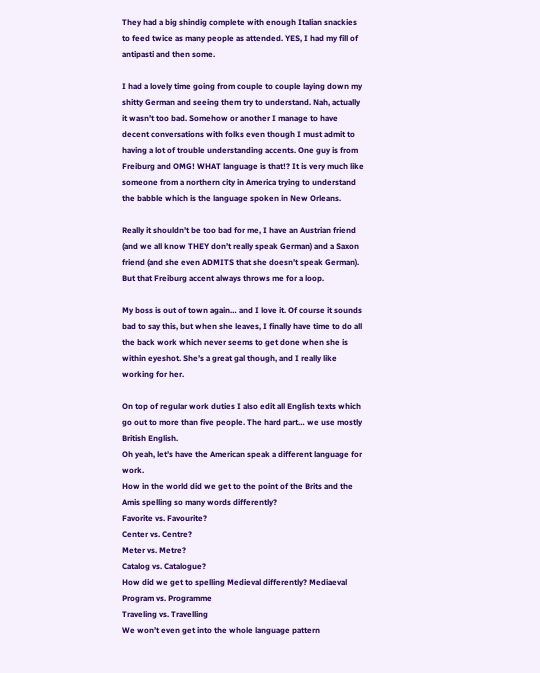They had a big shindig complete with enough Italian snackies to feed twice as many people as attended. YES, I had my fill of antipasti and then some.

I had a lovely time going from couple to couple laying down my shitty German and seeing them try to understand. Nah, actually it wasn’t too bad. Somehow or another I manage to have decent conversations with folks even though I must admit to having a lot of trouble understanding accents. One guy is from Freiburg and OMG! WHAT language is that!? It is very much like someone from a northern city in America trying to understand the babble which is the language spoken in New Orleans.

Really it shouldn’t be too bad for me, I have an Austrian friend (and we all know THEY don’t really speak German) and a Saxon friend (and she even ADMITS that she doesn’t speak German). But that Freiburg accent always throws me for a loop.

My boss is out of town again… and I love it. Of course it sounds bad to say this, but when she leaves, I finally have time to do all the back work which never seems to get done when she is within eyeshot. She’s a great gal though, and I really like working for her.

On top of regular work duties I also edit all English texts which go out to more than five people. The hard part… we use mostly British English.
Oh yeah, let’s have the American speak a different language for work.
How in the world did we get to the point of the Brits and the Amis spelling so many words differently?
Favorite vs. Favourite?
Center vs. Centre?
Meter vs. Metre?
Catalog vs. Catalogue?
How did we get to spelling Medieval differently? Mediaeval
Program vs. Programme
Traveling vs. Travelling
We won’t even get into the whole language pattern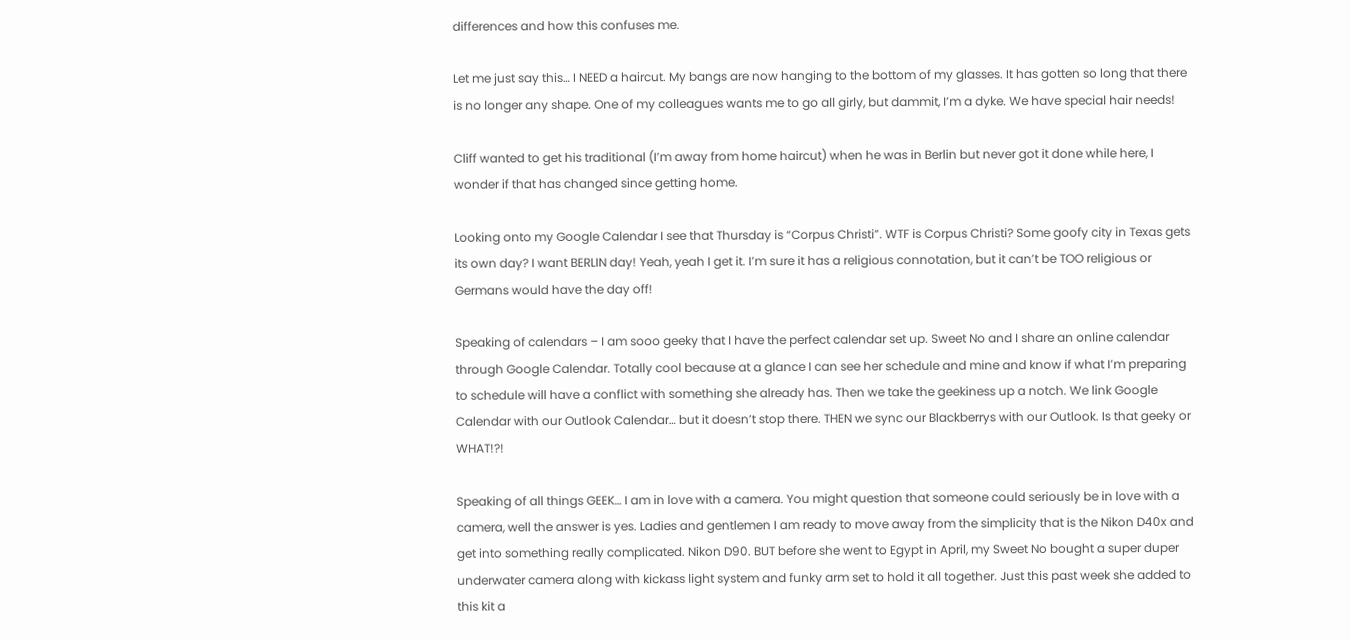differences and how this confuses me.

Let me just say this… I NEED a haircut. My bangs are now hanging to the bottom of my glasses. It has gotten so long that there is no longer any shape. One of my colleagues wants me to go all girly, but dammit, I’m a dyke. We have special hair needs!

Cliff wanted to get his traditional (I’m away from home haircut) when he was in Berlin but never got it done while here, I wonder if that has changed since getting home.

Looking onto my Google Calendar I see that Thursday is “Corpus Christi”. WTF is Corpus Christi? Some goofy city in Texas gets its own day? I want BERLIN day! Yeah, yeah I get it. I’m sure it has a religious connotation, but it can’t be TOO religious or Germans would have the day off!

Speaking of calendars – I am sooo geeky that I have the perfect calendar set up. Sweet No and I share an online calendar through Google Calendar. Totally cool because at a glance I can see her schedule and mine and know if what I’m preparing to schedule will have a conflict with something she already has. Then we take the geekiness up a notch. We link Google Calendar with our Outlook Calendar… but it doesn’t stop there. THEN we sync our Blackberrys with our Outlook. Is that geeky or WHAT!?!

Speaking of all things GEEK… I am in love with a camera. You might question that someone could seriously be in love with a camera, well the answer is yes. Ladies and gentlemen I am ready to move away from the simplicity that is the Nikon D40x and get into something really complicated. Nikon D90. BUT before she went to Egypt in April, my Sweet No bought a super duper underwater camera along with kickass light system and funky arm set to hold it all together. Just this past week she added to this kit a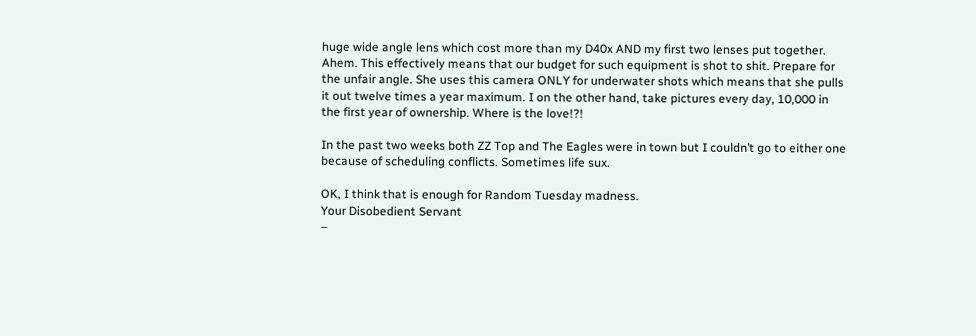huge wide angle lens which cost more than my D40x AND my first two lenses put together. Ahem. This effectively means that our budget for such equipment is shot to shit. Prepare for the unfair angle. She uses this camera ONLY for underwater shots which means that she pulls it out twelve times a year maximum. I on the other hand, take pictures every day, 10,000 in the first year of ownership. Where is the love!?!

In the past two weeks both ZZ Top and The Eagles were in town but I couldn’t go to either one because of scheduling conflicts. Sometimes life sux.

OK, I think that is enough for Random Tuesday madness.
Your Disobedient Servant
–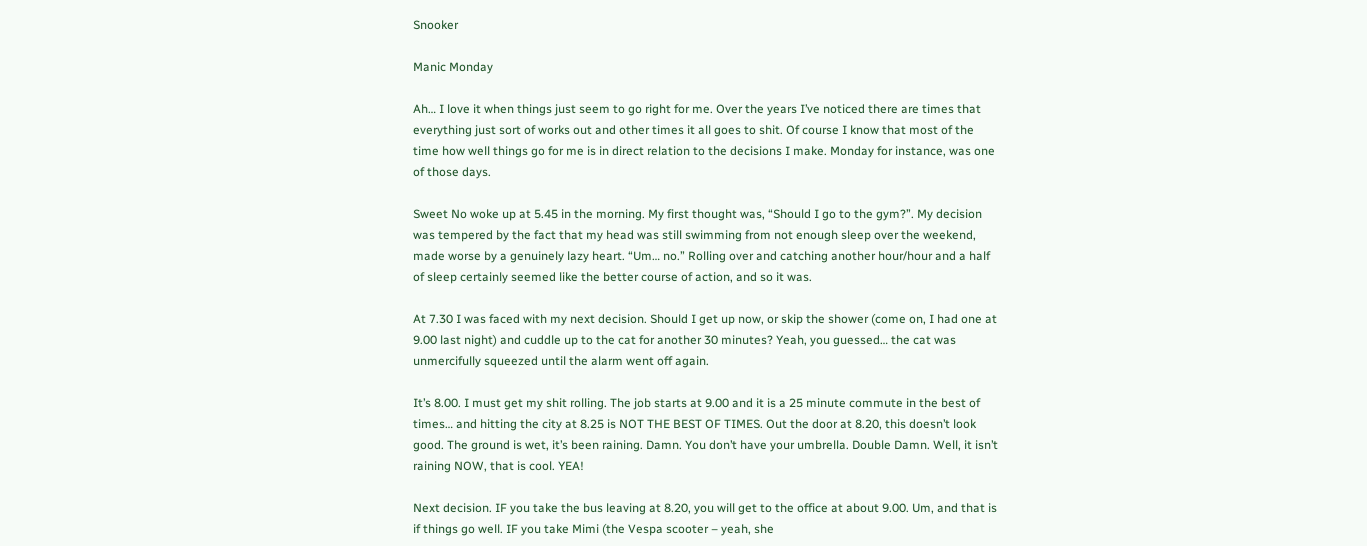Snooker

Manic Monday

Ah… I love it when things just seem to go right for me. Over the years I’ve noticed there are times that everything just sort of works out and other times it all goes to shit. Of course I know that most of the time how well things go for me is in direct relation to the decisions I make. Monday for instance, was one of those days.

Sweet No woke up at 5.45 in the morning. My first thought was, “Should I go to the gym?”. My decision was tempered by the fact that my head was still swimming from not enough sleep over the weekend, made worse by a genuinely lazy heart. “Um… no.” Rolling over and catching another hour/hour and a half of sleep certainly seemed like the better course of action, and so it was.

At 7.30 I was faced with my next decision. Should I get up now, or skip the shower (come on, I had one at 9.00 last night) and cuddle up to the cat for another 30 minutes? Yeah, you guessed… the cat was unmercifully squeezed until the alarm went off again.

It’s 8.00. I must get my shit rolling. The job starts at 9.00 and it is a 25 minute commute in the best of times… and hitting the city at 8.25 is NOT THE BEST OF TIMES. Out the door at 8.20, this doesn’t look good. The ground is wet, it’s been raining. Damn. You don’t have your umbrella. Double Damn. Well, it isn’t raining NOW, that is cool. YEA!

Next decision. IF you take the bus leaving at 8.20, you will get to the office at about 9.00. Um, and that is if things go well. IF you take Mimi (the Vespa scooter – yeah, she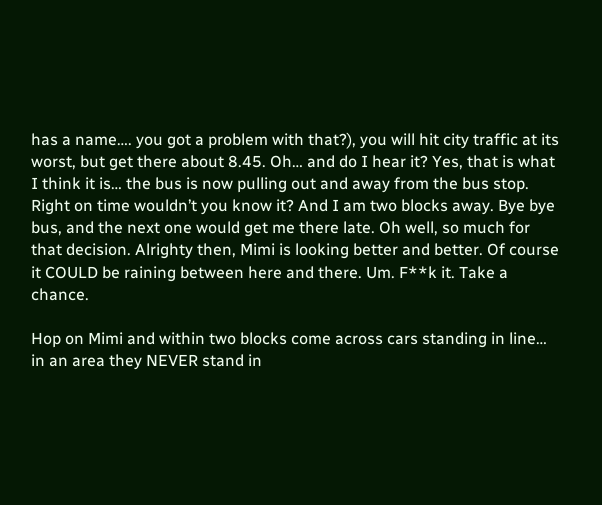has a name…. you got a problem with that?), you will hit city traffic at its worst, but get there about 8.45. Oh… and do I hear it? Yes, that is what I think it is… the bus is now pulling out and away from the bus stop. Right on time wouldn’t you know it? And I am two blocks away. Bye bye bus, and the next one would get me there late. Oh well, so much for that decision. Alrighty then, Mimi is looking better and better. Of course it COULD be raining between here and there. Um. F**k it. Take a chance.

Hop on Mimi and within two blocks come across cars standing in line… in an area they NEVER stand in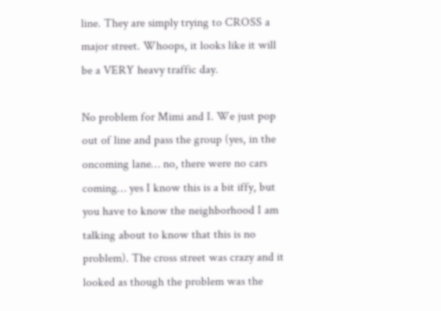line. They are simply trying to CROSS a major street. Whoops, it looks like it will be a VERY heavy traffic day.

No problem for Mimi and I. We just pop out of line and pass the group (yes, in the oncoming lane… no, there were no cars coming… yes I know this is a bit iffy, but you have to know the neighborhood I am talking about to know that this is no problem). The cross street was crazy and it looked as though the problem was the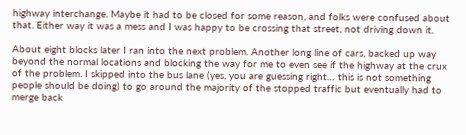highway interchange. Maybe it had to be closed for some reason, and folks were confused about that. Either way it was a mess and I was happy to be crossing that street, not driving down it.

About eight blocks later I ran into the next problem. Another long line of cars, backed up way beyond the normal locations and blocking the way for me to even see if the highway at the crux of the problem. I skipped into the bus lane (yes, you are guessing right… this is not something people should be doing) to go around the majority of the stopped traffic but eventually had to merge back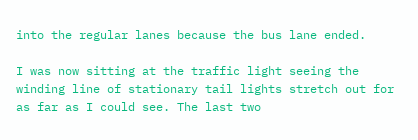into the regular lanes because the bus lane ended.

I was now sitting at the traffic light seeing the winding line of stationary tail lights stretch out for as far as I could see. The last two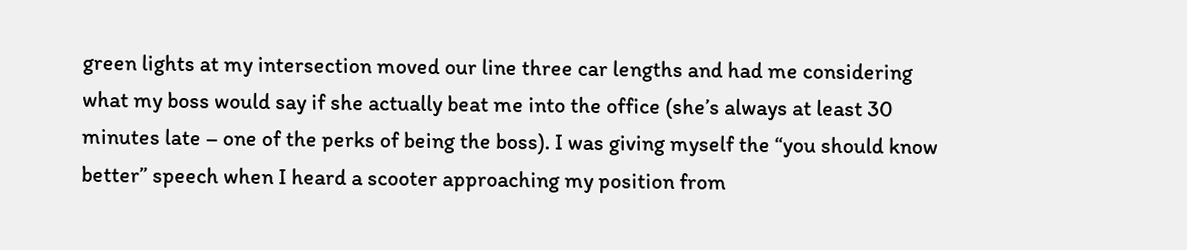green lights at my intersection moved our line three car lengths and had me considering what my boss would say if she actually beat me into the office (she’s always at least 30 minutes late – one of the perks of being the boss). I was giving myself the “you should know better” speech when I heard a scooter approaching my position from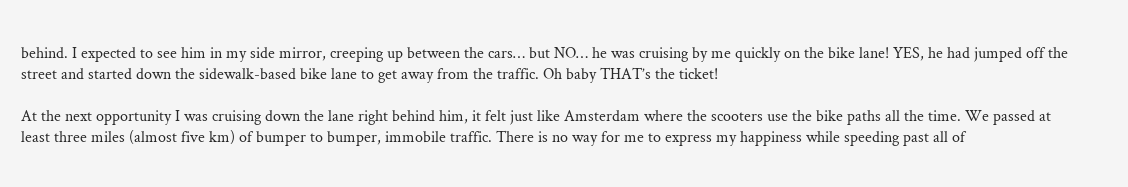behind. I expected to see him in my side mirror, creeping up between the cars… but NO… he was cruising by me quickly on the bike lane! YES, he had jumped off the street and started down the sidewalk-based bike lane to get away from the traffic. Oh baby THAT’s the ticket!

At the next opportunity I was cruising down the lane right behind him, it felt just like Amsterdam where the scooters use the bike paths all the time. We passed at least three miles (almost five km) of bumper to bumper, immobile traffic. There is no way for me to express my happiness while speeding past all of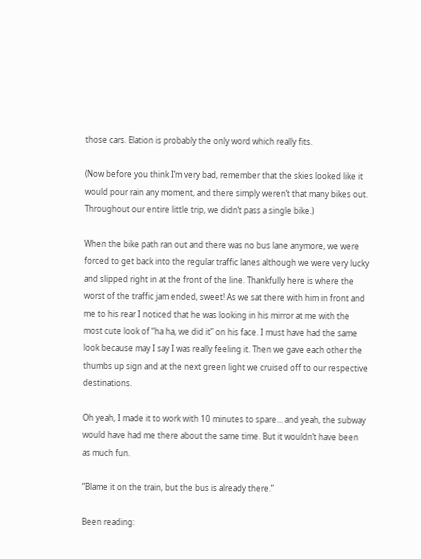those cars. Elation is probably the only word which really fits.

(Now before you think I’m very bad, remember that the skies looked like it would pour rain any moment, and there simply weren’t that many bikes out. Throughout our entire little trip, we didn’t pass a single bike.)

When the bike path ran out and there was no bus lane anymore, we were forced to get back into the regular traffic lanes although we were very lucky and slipped right in at the front of the line. Thankfully here is where the worst of the traffic jam ended, sweet! As we sat there with him in front and me to his rear I noticed that he was looking in his mirror at me with the most cute look of “ha ha, we did it” on his face. I must have had the same look because may I say I was really feeling it. Then we gave each other the thumbs up sign and at the next green light we cruised off to our respective destinations.

Oh yeah, I made it to work with 10 minutes to spare… and yeah, the subway would have had me there about the same time. But it wouldn’t have been as much fun.

“Blame it on the train, but the bus is already there.”

Been reading: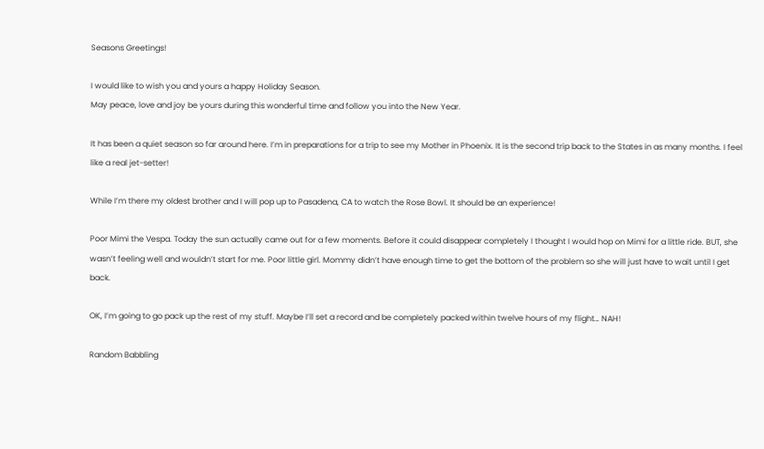Seasons Greetings!

I would like to wish you and yours a happy Holiday Season.
May peace, love and joy be yours during this wonderful time and follow you into the New Year.

It has been a quiet season so far around here. I’m in preparations for a trip to see my Mother in Phoenix. It is the second trip back to the States in as many months. I feel like a real jet-setter!

While I’m there my oldest brother and I will pop up to Pasadena, CA to watch the Rose Bowl. It should be an experience!

Poor Mimi the Vespa. Today the sun actually came out for a few moments. Before it could disappear completely I thought I would hop on Mimi for a little ride. BUT, she wasn’t feeling well and wouldn’t start for me. Poor little girl. Mommy didn’t have enough time to get the bottom of the problem so she will just have to wait until I get back.

OK, I’m going to go pack up the rest of my stuff. Maybe I’ll set a record and be completely packed within twelve hours of my flight… NAH!

Random Babbling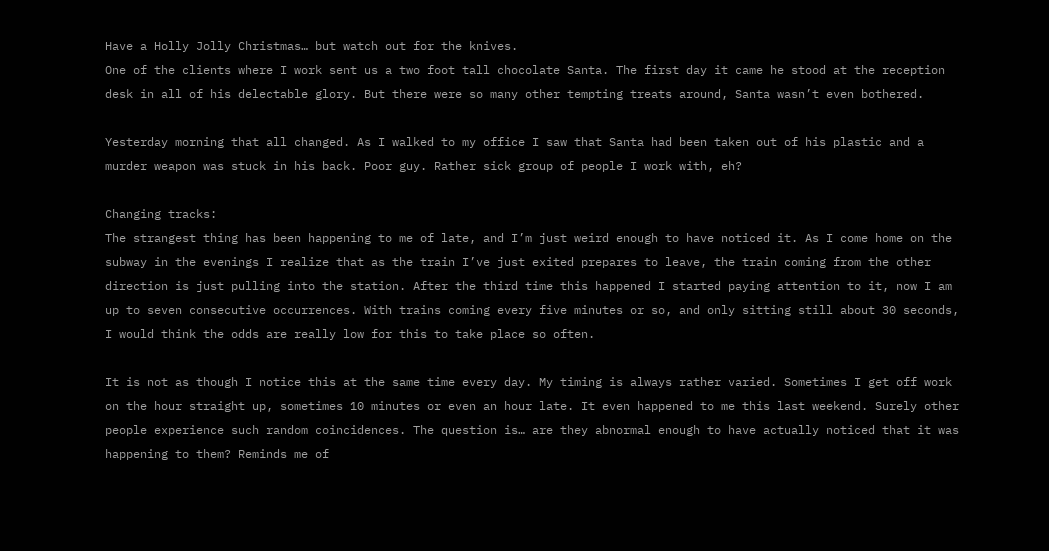Have a Holly Jolly Christmas… but watch out for the knives.
One of the clients where I work sent us a two foot tall chocolate Santa. The first day it came he stood at the reception desk in all of his delectable glory. But there were so many other tempting treats around, Santa wasn’t even bothered.

Yesterday morning that all changed. As I walked to my office I saw that Santa had been taken out of his plastic and a murder weapon was stuck in his back. Poor guy. Rather sick group of people I work with, eh?

Changing tracks:
The strangest thing has been happening to me of late, and I’m just weird enough to have noticed it. As I come home on the subway in the evenings I realize that as the train I’ve just exited prepares to leave, the train coming from the other direction is just pulling into the station. After the third time this happened I started paying attention to it, now I am up to seven consecutive occurrences. With trains coming every five minutes or so, and only sitting still about 30 seconds, I would think the odds are really low for this to take place so often.

It is not as though I notice this at the same time every day. My timing is always rather varied. Sometimes I get off work on the hour straight up, sometimes 10 minutes or even an hour late. It even happened to me this last weekend. Surely other people experience such random coincidences. The question is… are they abnormal enough to have actually noticed that it was happening to them? Reminds me of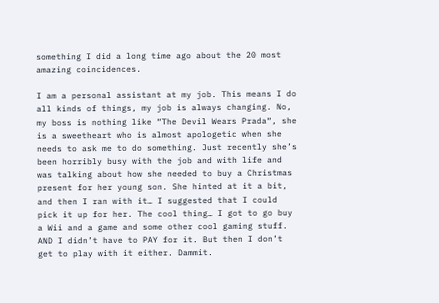something I did a long time ago about the 20 most amazing coincidences.

I am a personal assistant at my job. This means I do all kinds of things, my job is always changing. No, my boss is nothing like “The Devil Wears Prada“, she is a sweetheart who is almost apologetic when she needs to ask me to do something. Just recently she’s been horribly busy with the job and with life and was talking about how she needed to buy a Christmas present for her young son. She hinted at it a bit, and then I ran with it… I suggested that I could pick it up for her. The cool thing… I got to go buy a Wii and a game and some other cool gaming stuff. AND I didn’t have to PAY for it. But then I don’t get to play with it either. Dammit.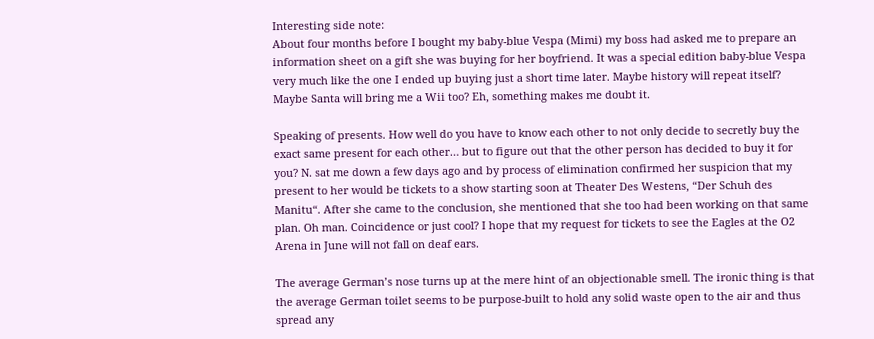Interesting side note:
About four months before I bought my baby-blue Vespa (Mimi) my boss had asked me to prepare an information sheet on a gift she was buying for her boyfriend. It was a special edition baby-blue Vespa very much like the one I ended up buying just a short time later. Maybe history will repeat itself? Maybe Santa will bring me a Wii too? Eh, something makes me doubt it.

Speaking of presents. How well do you have to know each other to not only decide to secretly buy the exact same present for each other… but to figure out that the other person has decided to buy it for you? N. sat me down a few days ago and by process of elimination confirmed her suspicion that my present to her would be tickets to a show starting soon at Theater Des Westens, “Der Schuh des Manitu“. After she came to the conclusion, she mentioned that she too had been working on that same plan. Oh man. Coincidence or just cool? I hope that my request for tickets to see the Eagles at the O2 Arena in June will not fall on deaf ears.

The average German’s nose turns up at the mere hint of an objectionable smell. The ironic thing is that the average German toilet seems to be purpose-built to hold any solid waste open to the air and thus spread any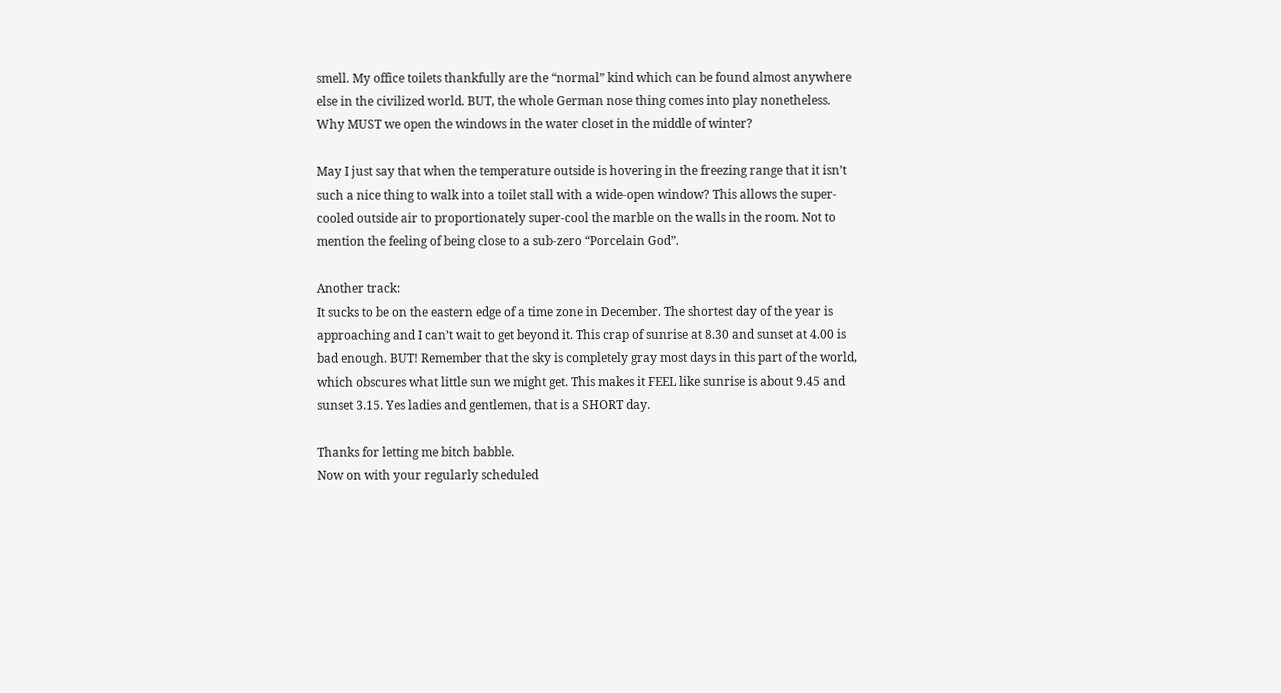smell. My office toilets thankfully are the “normal” kind which can be found almost anywhere else in the civilized world. BUT, the whole German nose thing comes into play nonetheless. Why MUST we open the windows in the water closet in the middle of winter?

May I just say that when the temperature outside is hovering in the freezing range that it isn’t such a nice thing to walk into a toilet stall with a wide-open window? This allows the super-cooled outside air to proportionately super-cool the marble on the walls in the room. Not to mention the feeling of being close to a sub-zero “Porcelain God”.

Another track:
It sucks to be on the eastern edge of a time zone in December. The shortest day of the year is approaching and I can’t wait to get beyond it. This crap of sunrise at 8.30 and sunset at 4.00 is bad enough. BUT! Remember that the sky is completely gray most days in this part of the world, which obscures what little sun we might get. This makes it FEEL like sunrise is about 9.45 and sunset 3.15. Yes ladies and gentlemen, that is a SHORT day.

Thanks for letting me bitch babble.
Now on with your regularly scheduled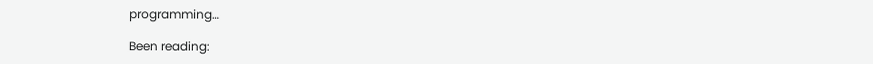programming…

Been reading: